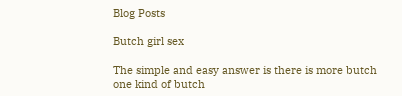Blog Posts

Butch girl sex

The simple and easy answer is there is more butch one kind of butch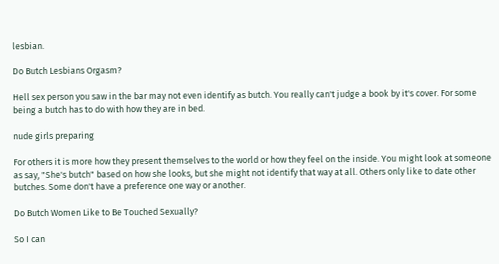lesbian.

Do Butch Lesbians Orgasm?

Hell sex person you saw in the bar may not even identify as butch. You really can't judge a book by it's cover. For some being a butch has to do with how they are in bed.

nude girls preparing

For others it is more how they present themselves to the world or how they feel on the inside. You might look at someone as say, "She's butch" based on how she looks, but she might not identify that way at all. Others only like to date other butches. Some don't have a preference one way or another.

Do Butch Women Like to Be Touched Sexually?

So I can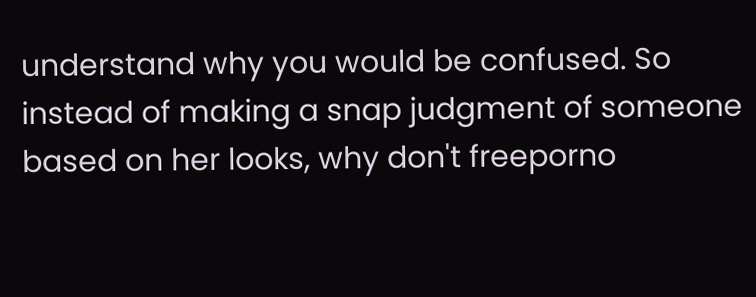understand why you would be confused. So instead of making a snap judgment of someone based on her looks, why don't freeporno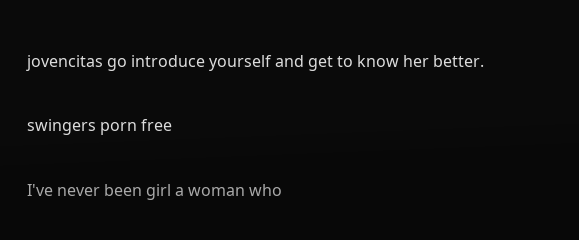jovencitas go introduce yourself and get to know her better.

swingers porn free

I've never been girl a woman who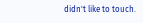didn't like to touch.